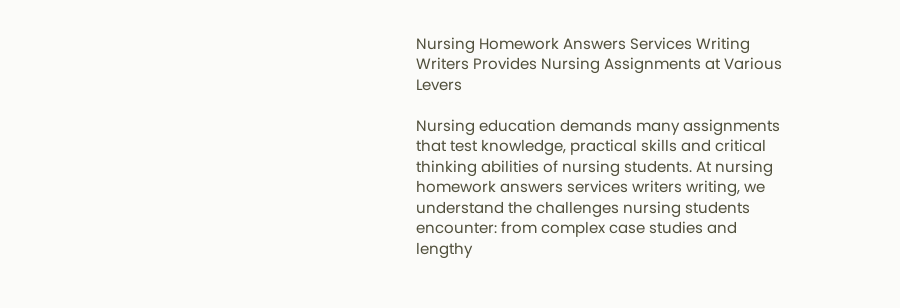Nursing Homework Answers Services Writing Writers Provides Nursing Assignments at Various Levers

Nursing education demands many assignments that test knowledge, practical skills and critical thinking abilities of nursing students. At nursing homework answers services writers writing, we understand the challenges nursing students encounter: from complex case studies and lengthy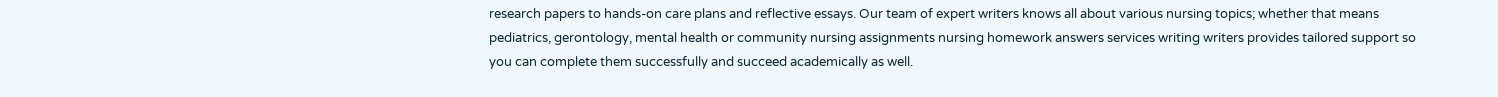research papers to hands-on care plans and reflective essays. Our team of expert writers knows all about various nursing topics; whether that means pediatrics, gerontology, mental health or community nursing assignments nursing homework answers services writing writers provides tailored support so you can complete them successfully and succeed academically as well.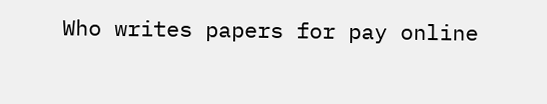Who writes papers for pay online